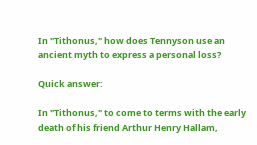In "Tithonus," how does Tennyson use an ancient myth to express a personal loss?

Quick answer:

In "Tithonus," to come to terms with the early death of his friend Arthur Henry Hallam,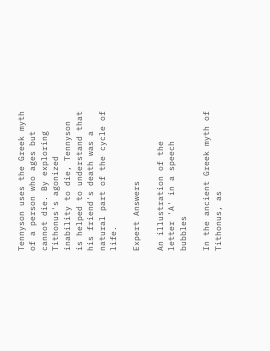Tennyson uses the Greek myth of a person who ages but cannot die. By exploring Tithonus's agonized inability to die, Tennyson is helped to understand that his friend's death was a natural part of the cycle of life.

Expert Answers

An illustration of the letter 'A' in a speech bubbles

In the ancient Greek myth of Tithonus, as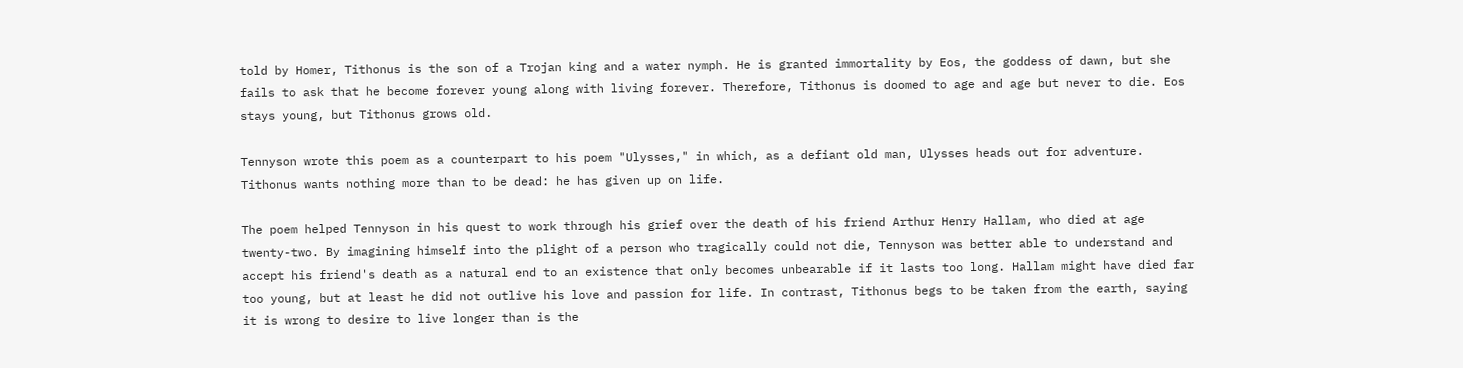told by Homer, Tithonus is the son of a Trojan king and a water nymph. He is granted immortality by Eos, the goddess of dawn, but she fails to ask that he become forever young along with living forever. Therefore, Tithonus is doomed to age and age but never to die. Eos stays young, but Tithonus grows old.

Tennyson wrote this poem as a counterpart to his poem "Ulysses," in which, as a defiant old man, Ulysses heads out for adventure. Tithonus wants nothing more than to be dead: he has given up on life.

The poem helped Tennyson in his quest to work through his grief over the death of his friend Arthur Henry Hallam, who died at age twenty-two. By imagining himself into the plight of a person who tragically could not die, Tennyson was better able to understand and accept his friend's death as a natural end to an existence that only becomes unbearable if it lasts too long. Hallam might have died far too young, but at least he did not outlive his love and passion for life. In contrast, Tithonus begs to be taken from the earth, saying it is wrong to desire to live longer than is the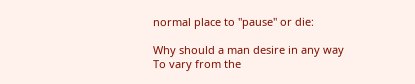normal place to "pause" or die:

Why should a man desire in any way
To vary from the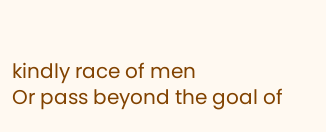kindly race of men
Or pass beyond the goal of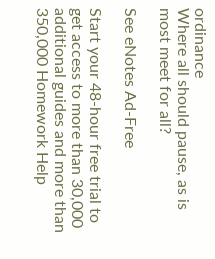ordinance
Where all should pause, as is most meet for all?

See eNotes Ad-Free

Start your 48-hour free trial to get access to more than 30,000 additional guides and more than 350,000 Homework Help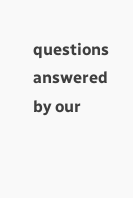questions answered by our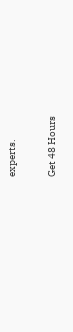experts.

Get 48 Hours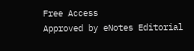Free Access
Approved by eNotes Editorial